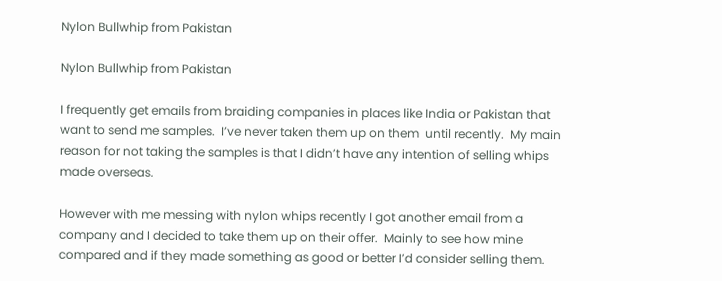Nylon Bullwhip from Pakistan

Nylon Bullwhip from Pakistan

I frequently get emails from braiding companies in places like India or Pakistan that want to send me samples.  I’ve never taken them up on them  until recently.  My main reason for not taking the samples is that I didn’t have any intention of selling whips made overseas.

However with me messing with nylon whips recently I got another email from a company and I decided to take them up on their offer.  Mainly to see how mine compared and if they made something as good or better I’d consider selling them.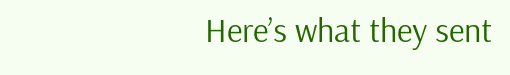Here’s what they sent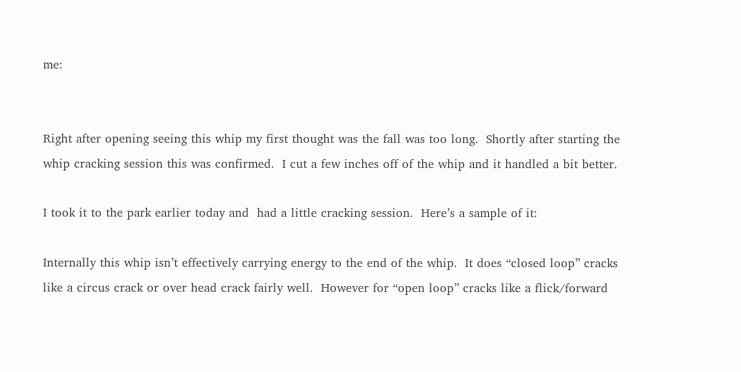me:


Right after opening seeing this whip my first thought was the fall was too long.  Shortly after starting the whip cracking session this was confirmed.  I cut a few inches off of the whip and it handled a bit better.

I took it to the park earlier today and  had a little cracking session.  Here’s a sample of it:

Internally this whip isn’t effectively carrying energy to the end of the whip.  It does “closed loop” cracks like a circus crack or over head crack fairly well.  However for “open loop” cracks like a flick/forward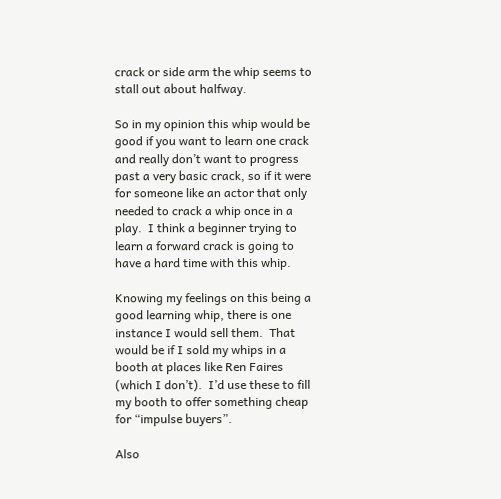crack or side arm the whip seems to stall out about halfway.

So in my opinion this whip would be good if you want to learn one crack and really don’t want to progress past a very basic crack, so if it were for someone like an actor that only needed to crack a whip once in a play.  I think a beginner trying to learn a forward crack is going to have a hard time with this whip.

Knowing my feelings on this being a good learning whip, there is one instance I would sell them.  That would be if I sold my whips in a booth at places like Ren Faires (which I don’t).  I’d use these to fill my booth to offer something cheap for “impulse buyers”.

Also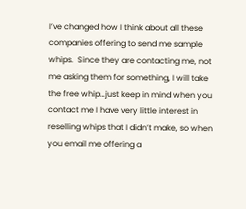I’ve changed how I think about all these companies offering to send me sample whips.  Since they are contacting me, not me asking them for something, I will take the free whip…just keep in mind when you contact me I have very little interest in reselling whips that I didn’t make, so when you email me offering a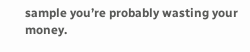sample you’re probably wasting your money.